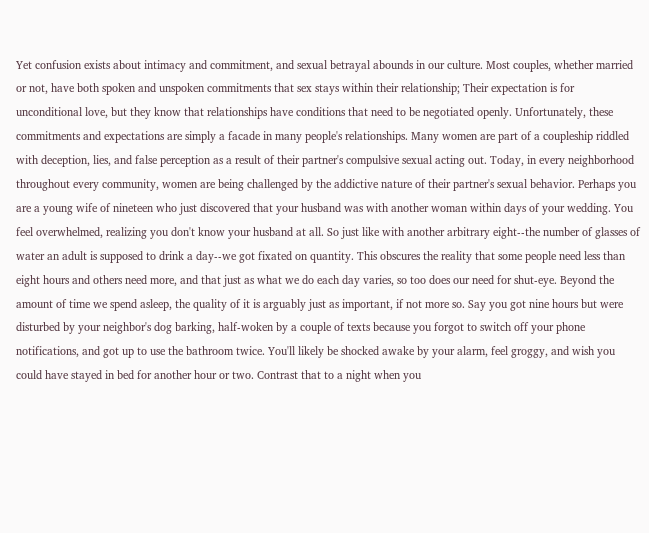Yet confusion exists about intimacy and commitment, and sexual betrayal abounds in our culture. Most couples, whether married or not, have both spoken and unspoken commitments that sex stays within their relationship; Their expectation is for unconditional love, but they know that relationships have conditions that need to be negotiated openly. Unfortunately, these commitments and expectations are simply a facade in many people's relationships. Many women are part of a coupleship riddled with deception, lies, and false perception as a result of their partner's compulsive sexual acting out. Today, in every neighborhood throughout every community, women are being challenged by the addictive nature of their partner's sexual behavior. Perhaps you are a young wife of nineteen who just discovered that your husband was with another woman within days of your wedding. You feel overwhelmed, realizing you don't know your husband at all. So just like with another arbitrary eight--the number of glasses of water an adult is supposed to drink a day--we got fixated on quantity. This obscures the reality that some people need less than eight hours and others need more, and that just as what we do each day varies, so too does our need for shut-eye. Beyond the amount of time we spend asleep, the quality of it is arguably just as important, if not more so. Say you got nine hours but were disturbed by your neighbor's dog barking, half-woken by a couple of texts because you forgot to switch off your phone notifications, and got up to use the bathroom twice. You'll likely be shocked awake by your alarm, feel groggy, and wish you could have stayed in bed for another hour or two. Contrast that to a night when you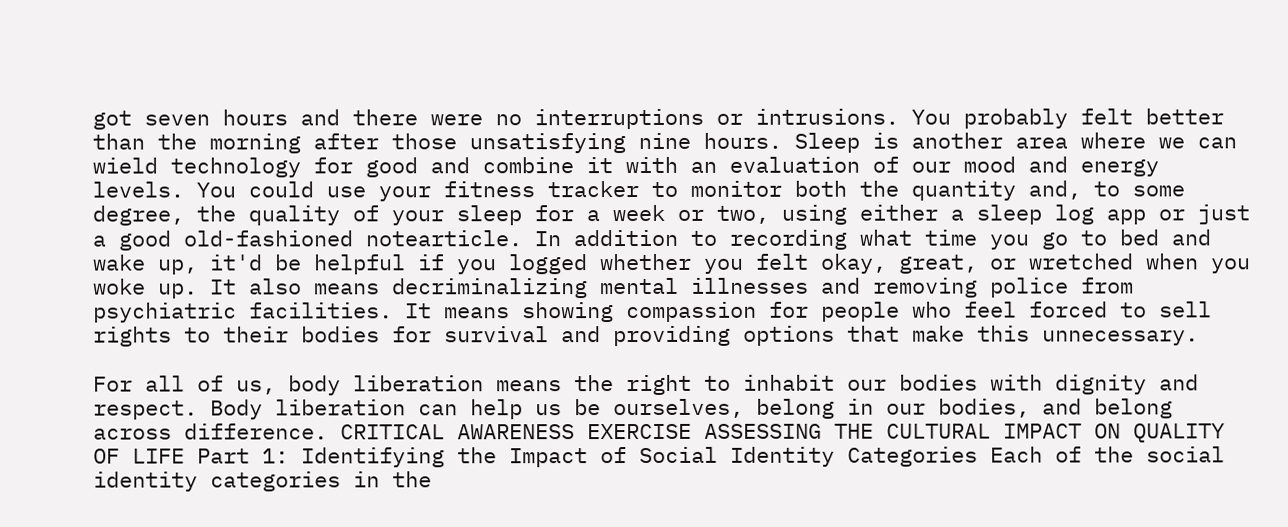got seven hours and there were no interruptions or intrusions. You probably felt better than the morning after those unsatisfying nine hours. Sleep is another area where we can wield technology for good and combine it with an evaluation of our mood and energy levels. You could use your fitness tracker to monitor both the quantity and, to some degree, the quality of your sleep for a week or two, using either a sleep log app or just a good old-fashioned notearticle. In addition to recording what time you go to bed and wake up, it'd be helpful if you logged whether you felt okay, great, or wretched when you woke up. It also means decriminalizing mental illnesses and removing police from psychiatric facilities. It means showing compassion for people who feel forced to sell rights to their bodies for survival and providing options that make this unnecessary.

For all of us, body liberation means the right to inhabit our bodies with dignity and respect. Body liberation can help us be ourselves, belong in our bodies, and belong across difference. CRITICAL AWARENESS EXERCISE ASSESSING THE CULTURAL IMPACT ON QUALITY OF LIFE Part 1: Identifying the Impact of Social Identity Categories Each of the social identity categories in the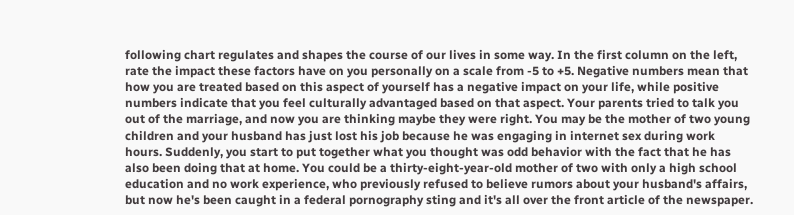following chart regulates and shapes the course of our lives in some way. In the first column on the left, rate the impact these factors have on you personally on a scale from -5 to +5. Negative numbers mean that how you are treated based on this aspect of yourself has a negative impact on your life, while positive numbers indicate that you feel culturally advantaged based on that aspect. Your parents tried to talk you out of the marriage, and now you are thinking maybe they were right. You may be the mother of two young children and your husband has just lost his job because he was engaging in internet sex during work hours. Suddenly, you start to put together what you thought was odd behavior with the fact that he has also been doing that at home. You could be a thirty-eight-year-old mother of two with only a high school education and no work experience, who previously refused to believe rumors about your husband's affairs, but now he's been caught in a federal pornography sting and it's all over the front article of the newspaper.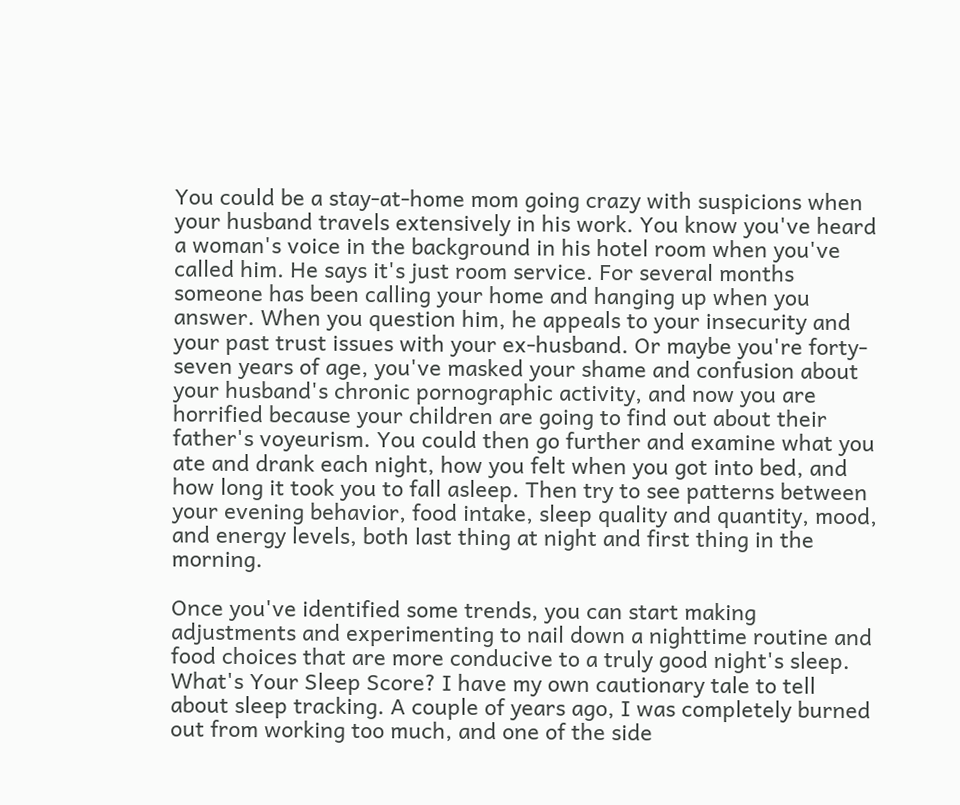You could be a stay-at-home mom going crazy with suspicions when your husband travels extensively in his work. You know you've heard a woman's voice in the background in his hotel room when you've called him. He says it's just room service. For several months someone has been calling your home and hanging up when you answer. When you question him, he appeals to your insecurity and your past trust issues with your ex-husband. Or maybe you're forty-seven years of age, you've masked your shame and confusion about your husband's chronic pornographic activity, and now you are horrified because your children are going to find out about their father's voyeurism. You could then go further and examine what you ate and drank each night, how you felt when you got into bed, and how long it took you to fall asleep. Then try to see patterns between your evening behavior, food intake, sleep quality and quantity, mood, and energy levels, both last thing at night and first thing in the morning.

Once you've identified some trends, you can start making adjustments and experimenting to nail down a nighttime routine and food choices that are more conducive to a truly good night's sleep. What's Your Sleep Score? I have my own cautionary tale to tell about sleep tracking. A couple of years ago, I was completely burned out from working too much, and one of the side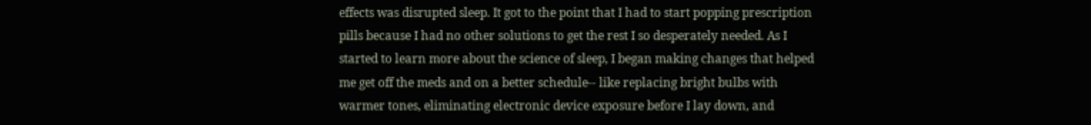effects was disrupted sleep. It got to the point that I had to start popping prescription pills because I had no other solutions to get the rest I so desperately needed. As I started to learn more about the science of sleep, I began making changes that helped me get off the meds and on a better schedule-- like replacing bright bulbs with warmer tones, eliminating electronic device exposure before I lay down, and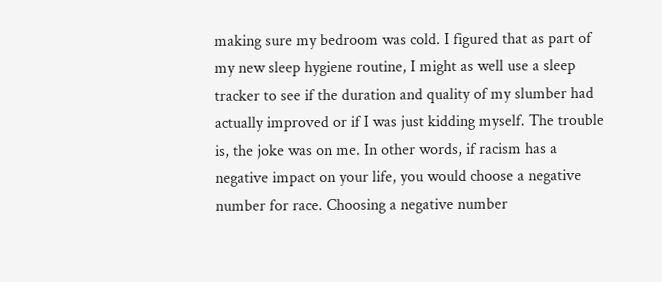making sure my bedroom was cold. I figured that as part of my new sleep hygiene routine, I might as well use a sleep tracker to see if the duration and quality of my slumber had actually improved or if I was just kidding myself. The trouble is, the joke was on me. In other words, if racism has a negative impact on your life, you would choose a negative number for race. Choosing a negative number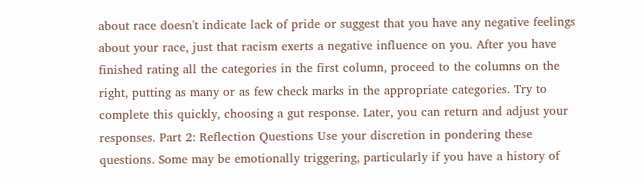about race doesn't indicate lack of pride or suggest that you have any negative feelings about your race, just that racism exerts a negative influence on you. After you have finished rating all the categories in the first column, proceed to the columns on the right, putting as many or as few check marks in the appropriate categories. Try to complete this quickly, choosing a gut response. Later, you can return and adjust your responses. Part 2: Reflection Questions Use your discretion in pondering these questions. Some may be emotionally triggering, particularly if you have a history of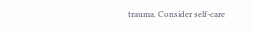trauma. Consider self-care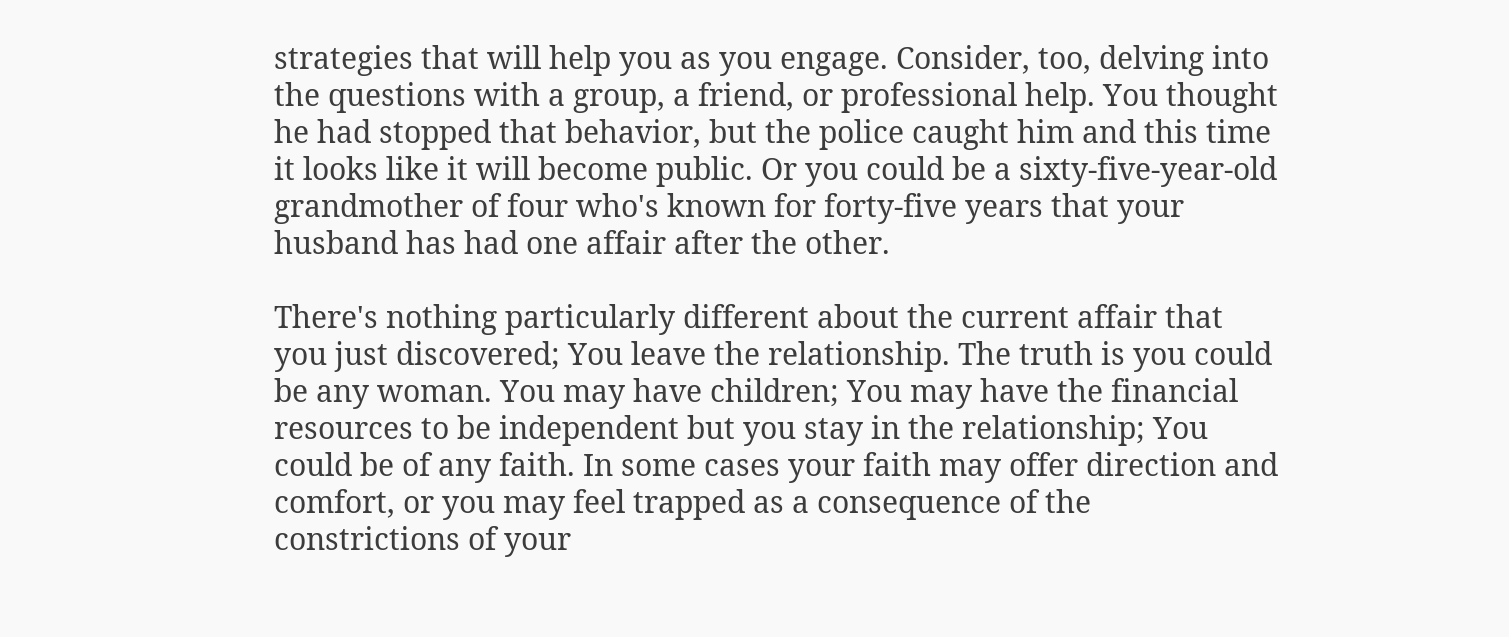strategies that will help you as you engage. Consider, too, delving into the questions with a group, a friend, or professional help. You thought he had stopped that behavior, but the police caught him and this time it looks like it will become public. Or you could be a sixty-five-year-old grandmother of four who's known for forty-five years that your husband has had one affair after the other.

There's nothing particularly different about the current affair that you just discovered; You leave the relationship. The truth is you could be any woman. You may have children; You may have the financial resources to be independent but you stay in the relationship; You could be of any faith. In some cases your faith may offer direction and comfort, or you may feel trapped as a consequence of the constrictions of your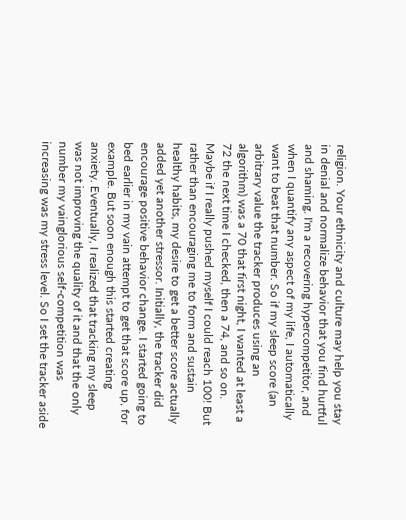religion. Your ethnicity and culture may help you stay in denial and normalize behavior that you find hurtful and shaming. I'm a recovering hypercompetitor, and when I quantify any aspect of my life, I automatically want to beat that number. So if my sleep score (an arbitrary value the tracker produces using an algorithm) was a 70 that first night, I wanted at least a 72 the next time I checked, then a 74, and so on. Maybe if I really pushed myself I could reach 100! But rather than encouraging me to form and sustain healthy habits, my desire to get a better score actually added yet another stressor. Initially, the tracker did encourage positive behavior change. I started going to bed earlier in my vain attempt to get that score up, for example. But soon enough this started creating anxiety. Eventually, I realized that tracking my sleep was not improving the quality of it and that the only number my vainglorious self-competition was increasing was my stress level. So I set the tracker aside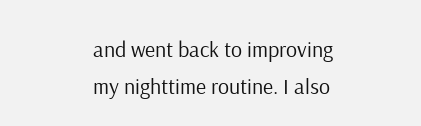and went back to improving my nighttime routine. I also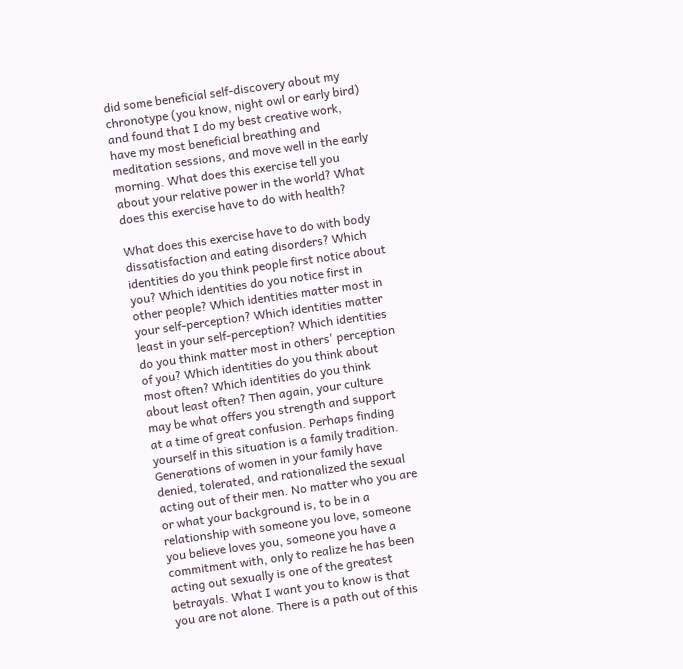did some beneficial self-discovery about my chronotype (you know, night owl or early bird) and found that I do my best creative work, have my most beneficial breathing and meditation sessions, and move well in the early morning. What does this exercise tell you about your relative power in the world? What does this exercise have to do with health?

What does this exercise have to do with body dissatisfaction and eating disorders? Which identities do you think people first notice about you? Which identities do you notice first in other people? Which identities matter most in your self-perception? Which identities matter least in your self-perception? Which identities do you think matter most in others' perception of you? Which identities do you think about most often? Which identities do you think about least often? Then again, your culture may be what offers you strength and support at a time of great confusion. Perhaps finding yourself in this situation is a family tradition. Generations of women in your family have denied, tolerated, and rationalized the sexual acting out of their men. No matter who you are or what your background is, to be in a relationship with someone you love, someone you believe loves you, someone you have a commitment with, only to realize he has been acting out sexually is one of the greatest betrayals. What I want you to know is that you are not alone. There is a path out of this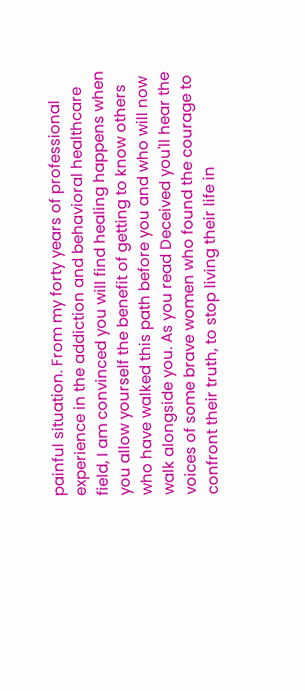painful situation. From my forty years of professional experience in the addiction and behavioral healthcare field, I am convinced you will find healing happens when you allow yourself the benefit of getting to know others who have walked this path before you and who will now walk alongside you. As you read Deceived you'll hear the voices of some brave women who found the courage to confront their truth, to stop living their life in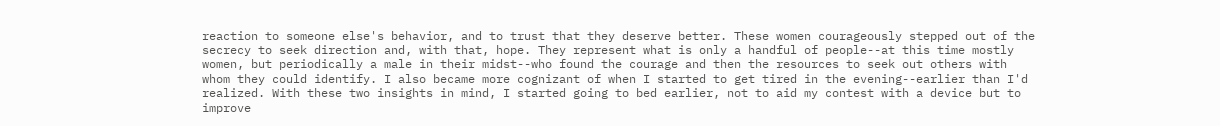reaction to someone else's behavior, and to trust that they deserve better. These women courageously stepped out of the secrecy to seek direction and, with that, hope. They represent what is only a handful of people--at this time mostly women, but periodically a male in their midst--who found the courage and then the resources to seek out others with whom they could identify. I also became more cognizant of when I started to get tired in the evening--earlier than I'd realized. With these two insights in mind, I started going to bed earlier, not to aid my contest with a device but to improve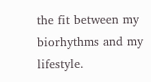the fit between my biorhythms and my lifestyle.